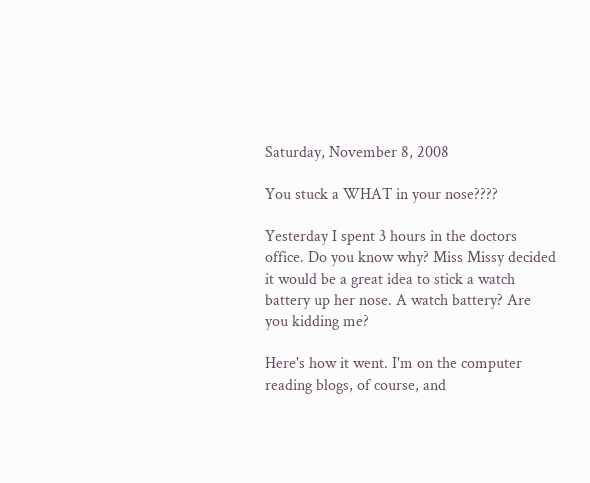Saturday, November 8, 2008

You stuck a WHAT in your nose????

Yesterday I spent 3 hours in the doctors office. Do you know why? Miss Missy decided it would be a great idea to stick a watch battery up her nose. A watch battery? Are you kidding me?

Here's how it went. I'm on the computer reading blogs, of course, and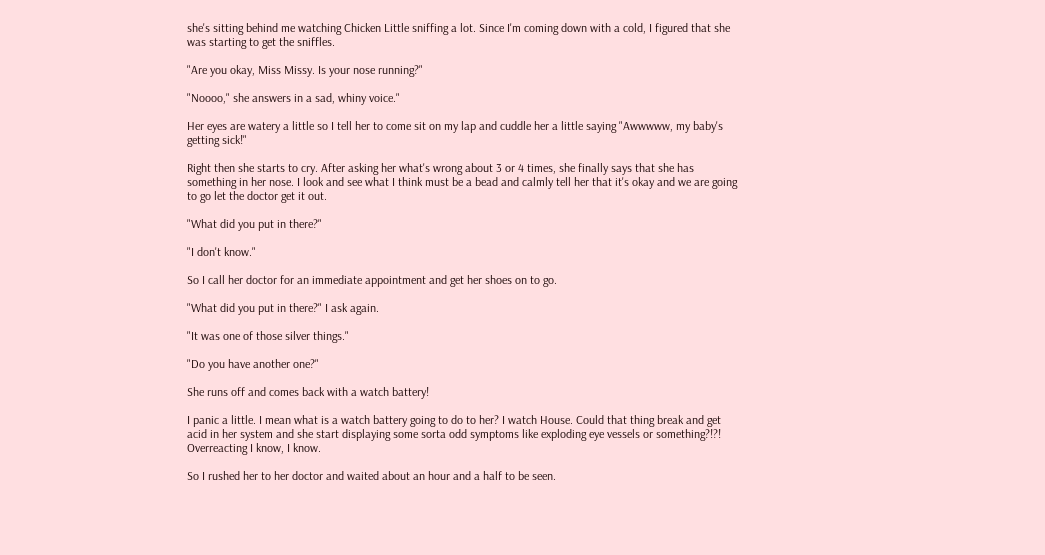she's sitting behind me watching Chicken Little sniffing a lot. Since I'm coming down with a cold, I figured that she was starting to get the sniffles.

"Are you okay, Miss Missy. Is your nose running?"

"Noooo," she answers in a sad, whiny voice."

Her eyes are watery a little so I tell her to come sit on my lap and cuddle her a little saying "Awwwww, my baby's getting sick!"

Right then she starts to cry. After asking her what's wrong about 3 or 4 times, she finally says that she has something in her nose. I look and see what I think must be a bead and calmly tell her that it's okay and we are going to go let the doctor get it out.

"What did you put in there?"

"I don't know."

So I call her doctor for an immediate appointment and get her shoes on to go.

"What did you put in there?" I ask again.

"It was one of those silver things."

"Do you have another one?"

She runs off and comes back with a watch battery!

I panic a little. I mean what is a watch battery going to do to her? I watch House. Could that thing break and get acid in her system and she start displaying some sorta odd symptoms like exploding eye vessels or something?!?! Overreacting I know, I know.

So I rushed her to her doctor and waited about an hour and a half to be seen.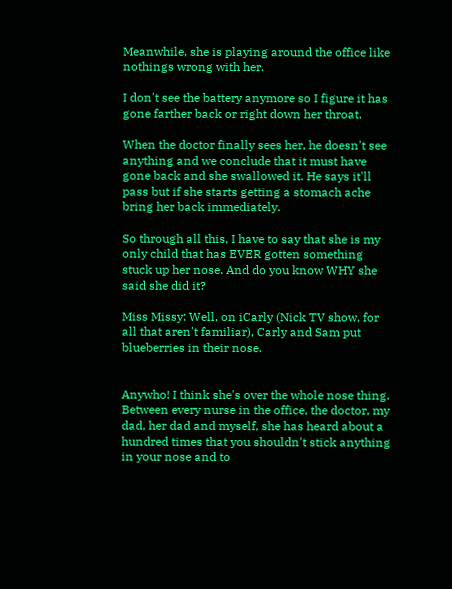Meanwhile, she is playing around the office like nothings wrong with her.

I don't see the battery anymore so I figure it has gone farther back or right down her throat.

When the doctor finally sees her, he doesn't see anything and we conclude that it must have gone back and she swallowed it. He says it'll pass but if she starts getting a stomach ache bring her back immediately.

So through all this, I have to say that she is my only child that has EVER gotten something stuck up her nose. And do you know WHY she said she did it?

Miss Missy: Well, on iCarly (Nick TV show, for all that aren't familiar), Carly and Sam put blueberries in their nose.


Anywho! I think she's over the whole nose thing. Between every nurse in the office, the doctor, my dad, her dad and myself, she has heard about a hundred times that you shouldn't stick anything in your nose and to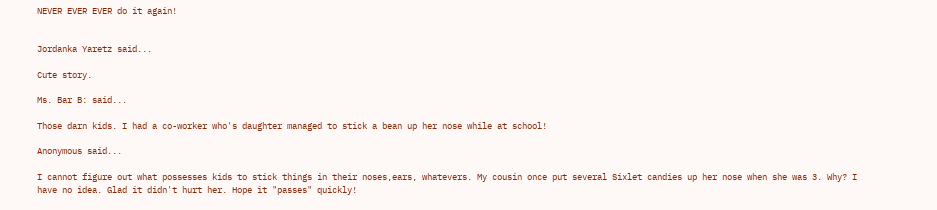NEVER EVER EVER do it again!


Jordanka Yaretz said...

Cute story.

Ms. Bar B: said...

Those darn kids. I had a co-worker who's daughter managed to stick a bean up her nose while at school!

Anonymous said...

I cannot figure out what possesses kids to stick things in their noses,ears, whatevers. My cousin once put several Sixlet candies up her nose when she was 3. Why? I have no idea. Glad it didn't hurt her. Hope it "passes" quickly!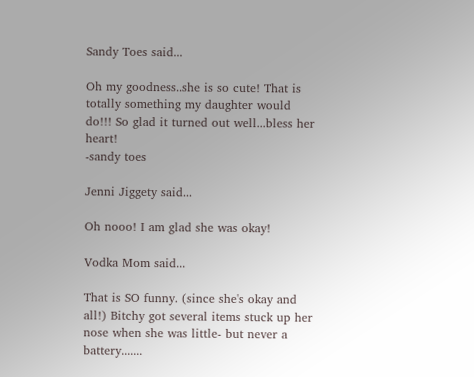Sandy Toes said...

Oh my goodness..she is so cute! That is totally something my daughter would do!!! So glad it turned out well...bless her heart!
-sandy toes

Jenni Jiggety said...

Oh nooo! I am glad she was okay!

Vodka Mom said...

That is SO funny. (since she's okay and all!) Bitchy got several items stuck up her nose when she was little- but never a battery.......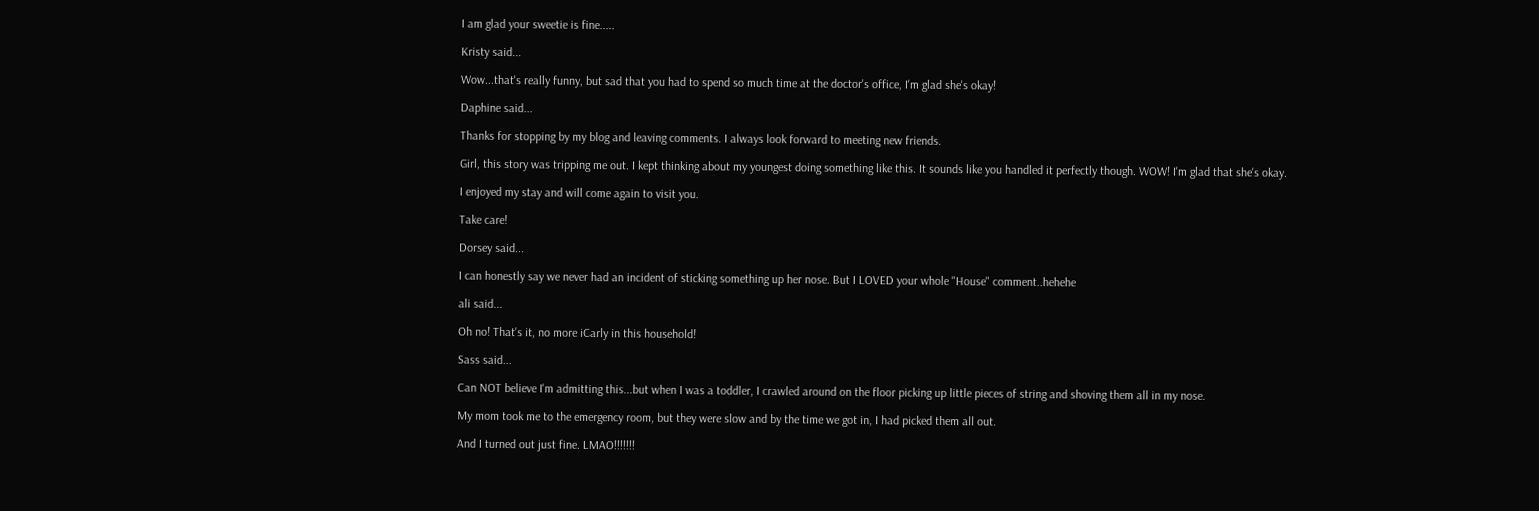I am glad your sweetie is fine.....

Kristy said...

Wow...that's really funny, but sad that you had to spend so much time at the doctor's office, I'm glad she's okay!

Daphine said...

Thanks for stopping by my blog and leaving comments. I always look forward to meeting new friends.

Girl, this story was tripping me out. I kept thinking about my youngest doing something like this. It sounds like you handled it perfectly though. WOW! I'm glad that she's okay.

I enjoyed my stay and will come again to visit you.

Take care!

Dorsey said...

I can honestly say we never had an incident of sticking something up her nose. But I LOVED your whole "House" comment..hehehe

ali said...

Oh no! That's it, no more iCarly in this household!

Sass said...

Can NOT believe I'm admitting this...but when I was a toddler, I crawled around on the floor picking up little pieces of string and shoving them all in my nose.

My mom took me to the emergency room, but they were slow and by the time we got in, I had picked them all out.

And I turned out just fine. LMAO!!!!!!!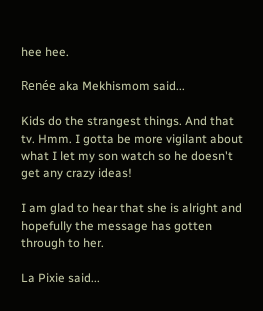hee hee.

Renée aka Mekhismom said...

Kids do the strangest things. And that tv. Hmm. I gotta be more vigilant about what I let my son watch so he doesn't get any crazy ideas!

I am glad to hear that she is alright and hopefully the message has gotten through to her.

La Pixie said...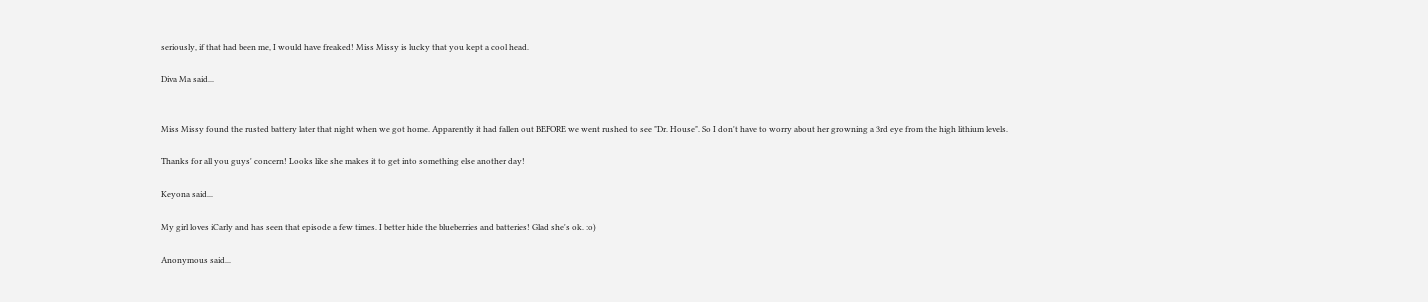seriously, if that had been me, I would have freaked! Miss Missy is lucky that you kept a cool head.

Diva Ma said...


Miss Missy found the rusted battery later that night when we got home. Apparently it had fallen out BEFORE we went rushed to see "Dr. House". So I don't have to worry about her growning a 3rd eye from the high lithium levels.

Thanks for all you guys' concern! Looks like she makes it to get into something else another day!

Keyona said...

My girl loves iCarly and has seen that episode a few times. I better hide the blueberries and batteries! Glad she's ok. :o)

Anonymous said...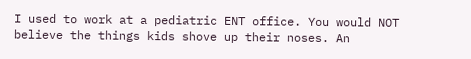I used to work at a pediatric ENT office. You would NOT believe the things kids shove up their noses. An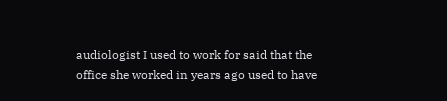audiologist I used to work for said that the office she worked in years ago used to have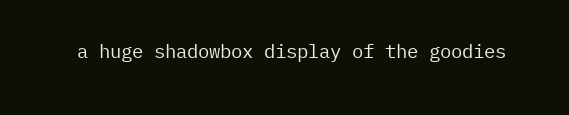a huge shadowbox display of the goodies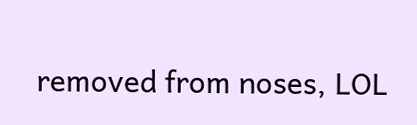removed from noses, LOL